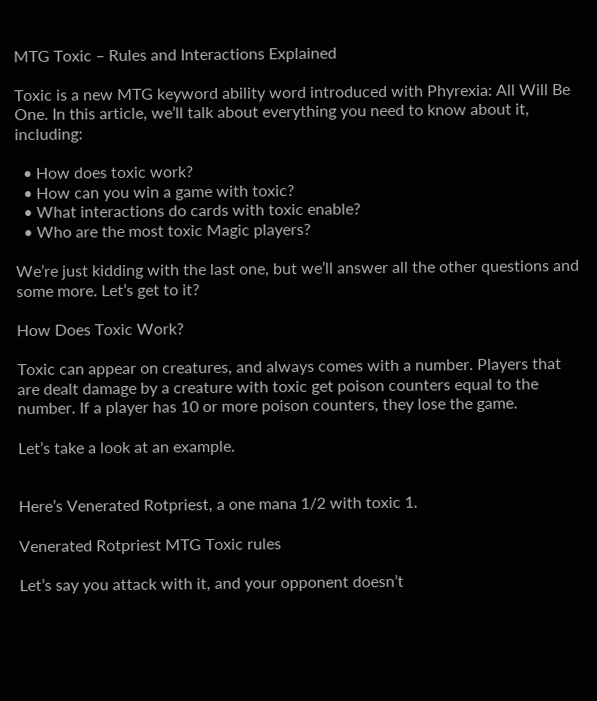MTG Toxic – Rules and Interactions Explained

Toxic is a new MTG keyword ability word introduced with Phyrexia: All Will Be One. In this article, we’ll talk about everything you need to know about it, including:

  • How does toxic work?
  • How can you win a game with toxic?
  • What interactions do cards with toxic enable?
  • Who are the most toxic Magic players?

We’re just kidding with the last one, but we’ll answer all the other questions and some more. Let’s get to it?

How Does Toxic Work?

Toxic can appear on creatures, and always comes with a number. Players that are dealt damage by a creature with toxic get poison counters equal to the number. If a player has 10 or more poison counters, they lose the game.

Let’s take a look at an example.


Here’s Venerated Rotpriest, a one mana 1/2 with toxic 1.

Venerated Rotpriest MTG Toxic rules

Let’s say you attack with it, and your opponent doesn’t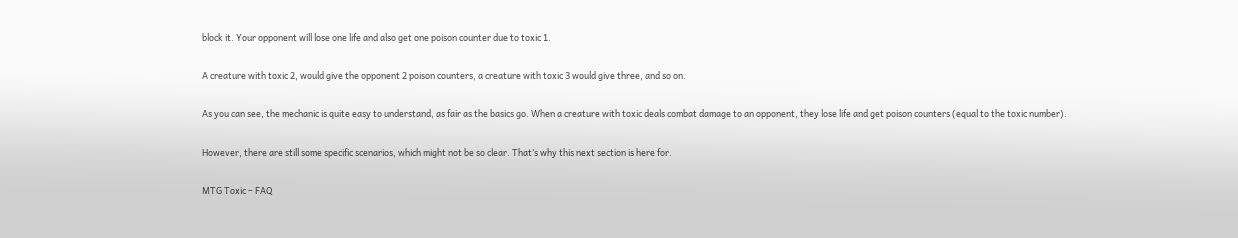block it. Your opponent will lose one life and also get one poison counter due to toxic 1.

A creature with toxic 2, would give the opponent 2 poison counters, a creature with toxic 3 would give three, and so on.

As you can see, the mechanic is quite easy to understand, as fair as the basics go. When a creature with toxic deals combat damage to an opponent, they lose life and get poison counters (equal to the toxic number).

However, there are still some specific scenarios, which might not be so clear. That’s why this next section is here for.

MTG Toxic – FAQ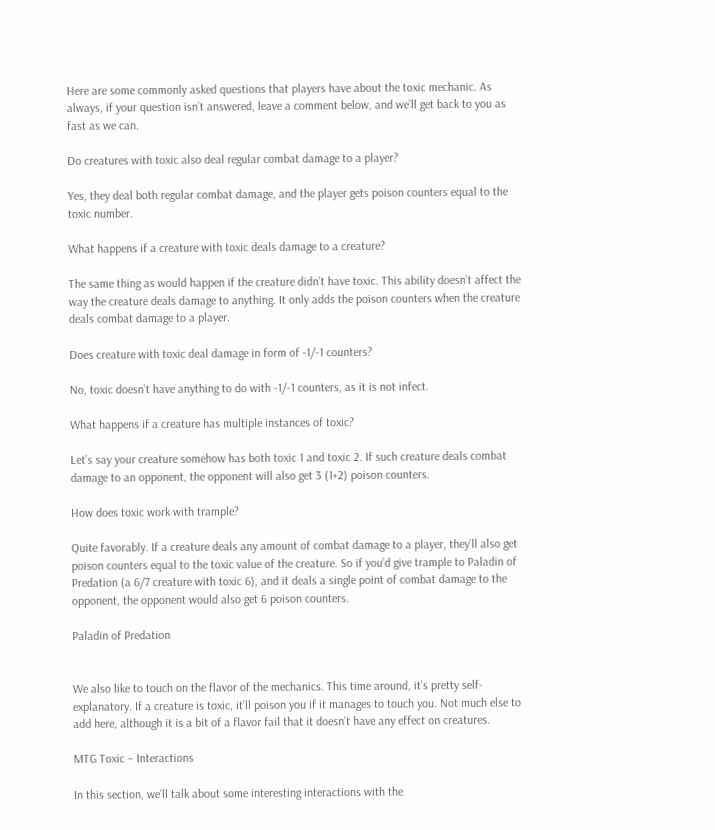Here are some commonly asked questions that players have about the toxic mechanic. As always, if your question isn’t answered, leave a comment below, and we’ll get back to you as fast as we can.

Do creatures with toxic also deal regular combat damage to a player?

Yes, they deal both regular combat damage, and the player gets poison counters equal to the toxic number.

What happens if a creature with toxic deals damage to a creature?

The same thing as would happen if the creature didn’t have toxic. This ability doesn’t affect the way the creature deals damage to anything. It only adds the poison counters when the creature deals combat damage to a player.

Does creature with toxic deal damage in form of -1/-1 counters?

No, toxic doesn’t have anything to do with -1/-1 counters, as it is not infect.

What happens if a creature has multiple instances of toxic?

Let’s say your creature somehow has both toxic 1 and toxic 2. If such creature deals combat damage to an opponent, the opponent will also get 3 (1+2) poison counters.

How does toxic work with trample?

Quite favorably. If a creature deals any amount of combat damage to a player, they’ll also get poison counters equal to the toxic value of the creature. So if you’d give trample to Paladin of Predation (a 6/7 creature with toxic 6), and it deals a single point of combat damage to the opponent, the opponent would also get 6 poison counters.

Paladin of Predation


We also like to touch on the flavor of the mechanics. This time around, it’s pretty self-explanatory. If a creature is toxic, it’ll poison you if it manages to touch you. Not much else to add here, although it is a bit of a flavor fail that it doesn’t have any effect on creatures.

MTG Toxic – Interactions

In this section, we’ll talk about some interesting interactions with the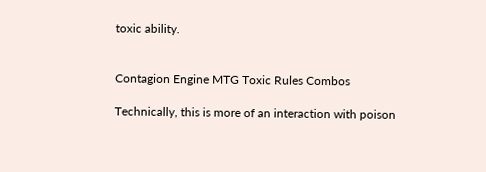toxic ability.


Contagion Engine MTG Toxic Rules Combos

Technically, this is more of an interaction with poison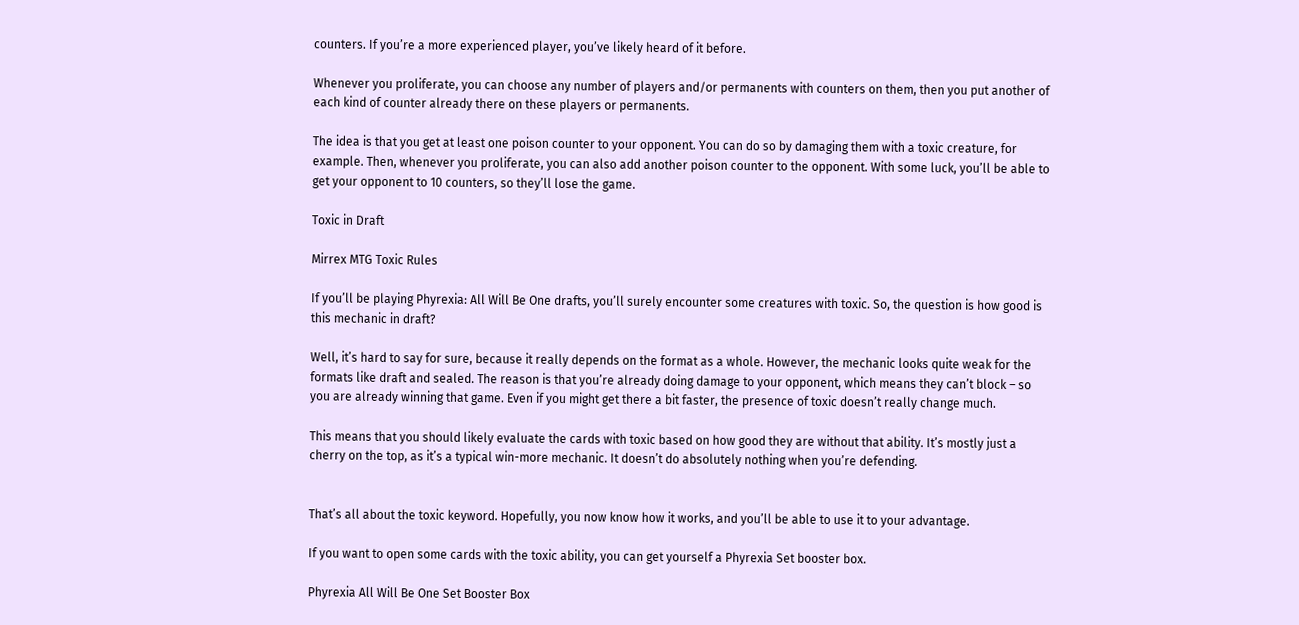counters. If you’re a more experienced player, you’ve likely heard of it before.

Whenever you proliferate, you can choose any number of players and/or permanents with counters on them, then you put another of each kind of counter already there on these players or permanents.

The idea is that you get at least one poison counter to your opponent. You can do so by damaging them with a toxic creature, for example. Then, whenever you proliferate, you can also add another poison counter to the opponent. With some luck, you’ll be able to get your opponent to 10 counters, so they’ll lose the game.

Toxic in Draft

Mirrex MTG Toxic Rules

If you’ll be playing Phyrexia: All Will Be One drafts, you’ll surely encounter some creatures with toxic. So, the question is how good is this mechanic in draft?

Well, it’s hard to say for sure, because it really depends on the format as a whole. However, the mechanic looks quite weak for the formats like draft and sealed. The reason is that you’re already doing damage to your opponent, which means they can’t block – so you are already winning that game. Even if you might get there a bit faster, the presence of toxic doesn’t really change much.

This means that you should likely evaluate the cards with toxic based on how good they are without that ability. It’s mostly just a cherry on the top, as it’s a typical win-more mechanic. It doesn’t do absolutely nothing when you’re defending.


That’s all about the toxic keyword. Hopefully, you now know how it works, and you’ll be able to use it to your advantage.

If you want to open some cards with the toxic ability, you can get yourself a Phyrexia Set booster box.

Phyrexia All Will Be One Set Booster Box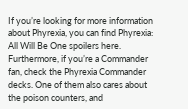If you’re looking for more information about Phyrexia, you can find Phyrexia: All Will Be One spoilers here. Furthermore, if you’re a Commander fan, check the Phyrexia Commander decks. One of them also cares about the poison counters, and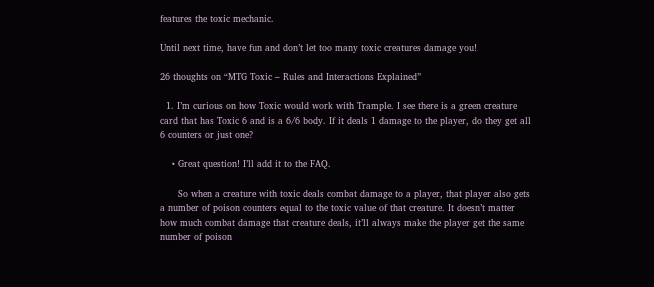features the toxic mechanic.

Until next time, have fun and don’t let too many toxic creatures damage you!

26 thoughts on “MTG Toxic – Rules and Interactions Explained”

  1. I’m curious on how Toxic would work with Trample. I see there is a green creature card that has Toxic 6 and is a 6/6 body. If it deals 1 damage to the player, do they get all 6 counters or just one?

    • Great question! I’ll add it to the FAQ.

      So when a creature with toxic deals combat damage to a player, that player also gets a number of poison counters equal to the toxic value of that creature. It doesn’t matter how much combat damage that creature deals, it’ll always make the player get the same number of poison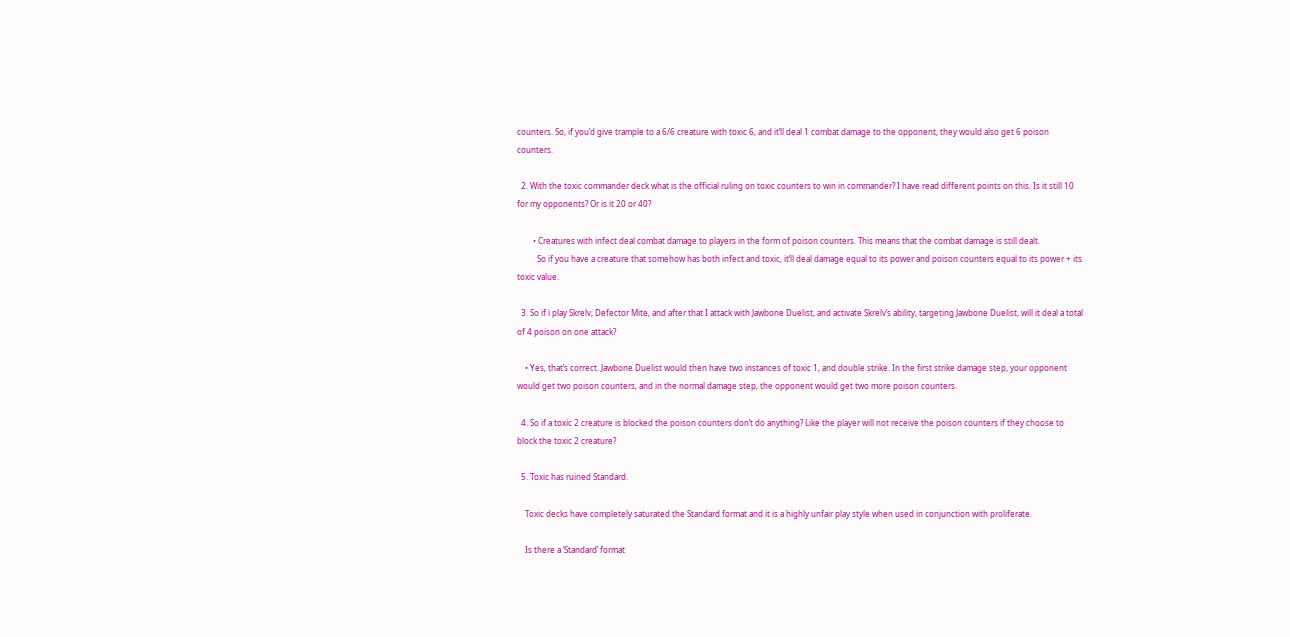counters. So, if you’d give trample to a 6/6 creature with toxic 6, and it’ll deal 1 combat damage to the opponent, they would also get 6 poison counters.

  2. With the toxic commander deck what is the official ruling on toxic counters to win in commander? I have read different points on this. Is it still 10 for my opponents? Or is it 20 or 40?

        • Creatures with infect deal combat damage to players in the form of poison counters. This means that the combat damage is still dealt.
          So if you have a creature that somehow has both infect and toxic, it’ll deal damage equal to its power and poison counters equal to its power + its toxic value.

  3. So if i play Skrelv, Defector Mite, and after that I attack with Jawbone Duelist, and activate Skrelv’s ability, targeting Jawbone Duelist, will it deal a total of 4 poison on one attack?

    • Yes, that’s correct. Jawbone Duelist would then have two instances of toxic 1, and double strike. In the first strike damage step, your opponent would get two poison counters, and in the normal damage step, the opponent would get two more poison counters.

  4. So if a toxic 2 creature is blocked the poison counters don’t do anything? Like the player will not receive the poison counters if they choose to block the toxic 2 creature?

  5. Toxic has ruined Standard.

    Toxic decks have completely saturated the Standard format and it is a highly unfair play style when used in conjunction with proliferate.

    Is there a ‘Standard’ format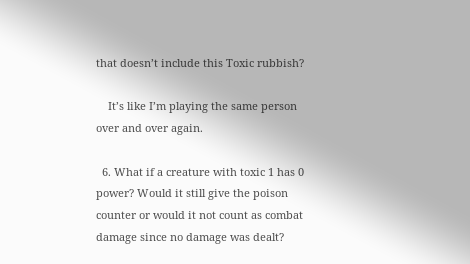that doesn’t include this Toxic rubbish?

    It’s like I’m playing the same person over and over again.

  6. What if a creature with toxic 1 has 0 power? Would it still give the poison counter or would it not count as combat damage since no damage was dealt?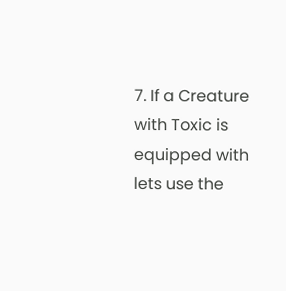7. If a Creature with Toxic is equipped with lets use the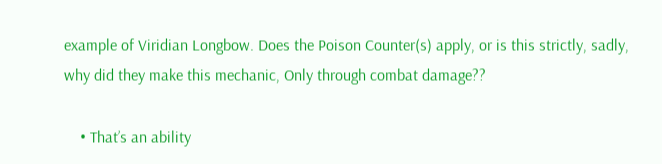example of Viridian Longbow. Does the Poison Counter(s) apply, or is this strictly, sadly, why did they make this mechanic, Only through combat damage??

    • That’s an ability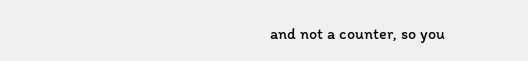and not a counter, so you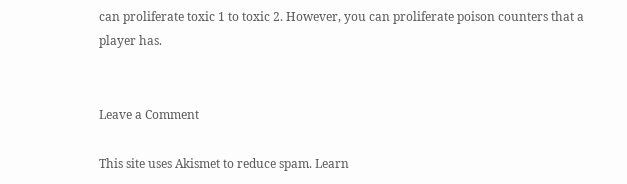can proliferate toxic 1 to toxic 2. However, you can proliferate poison counters that a player has.


Leave a Comment

This site uses Akismet to reduce spam. Learn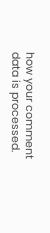how your comment data is processed.